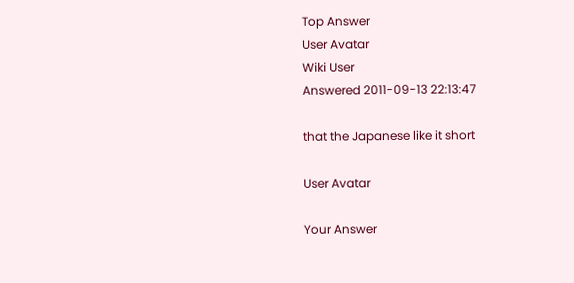Top Answer
User Avatar
Wiki User
Answered 2011-09-13 22:13:47

that the Japanese like it short

User Avatar

Your Answer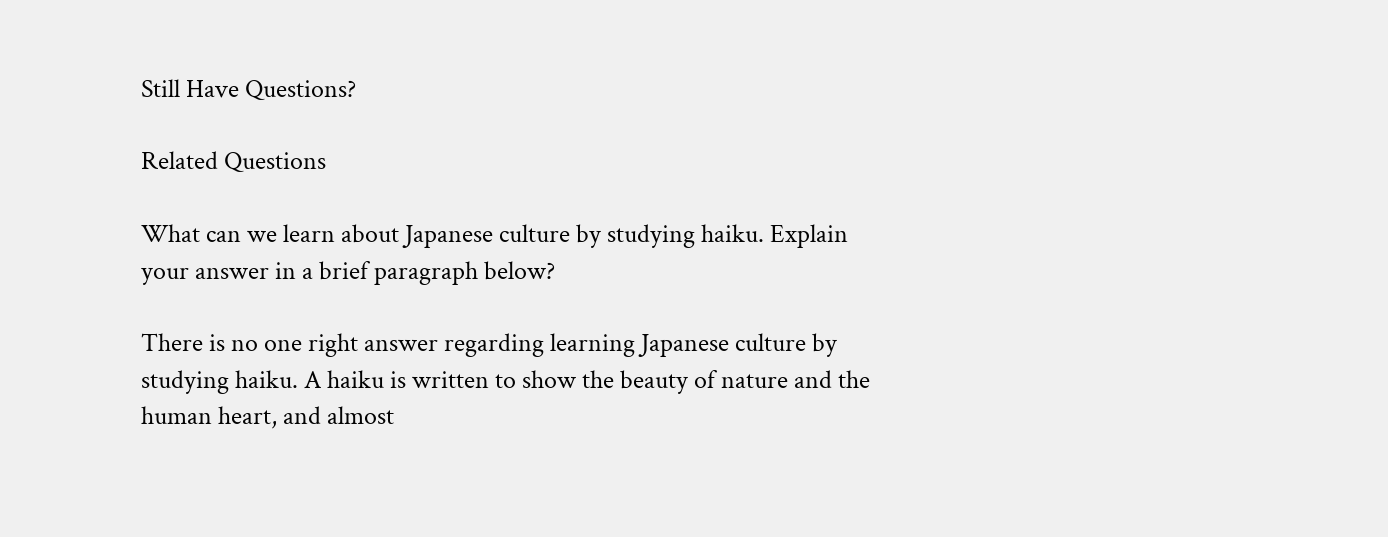Still Have Questions?

Related Questions

What can we learn about Japanese culture by studying haiku. Explain your answer in a brief paragraph below?

There is no one right answer regarding learning Japanese culture by studying haiku. A haiku is written to show the beauty of nature and the human heart, and almost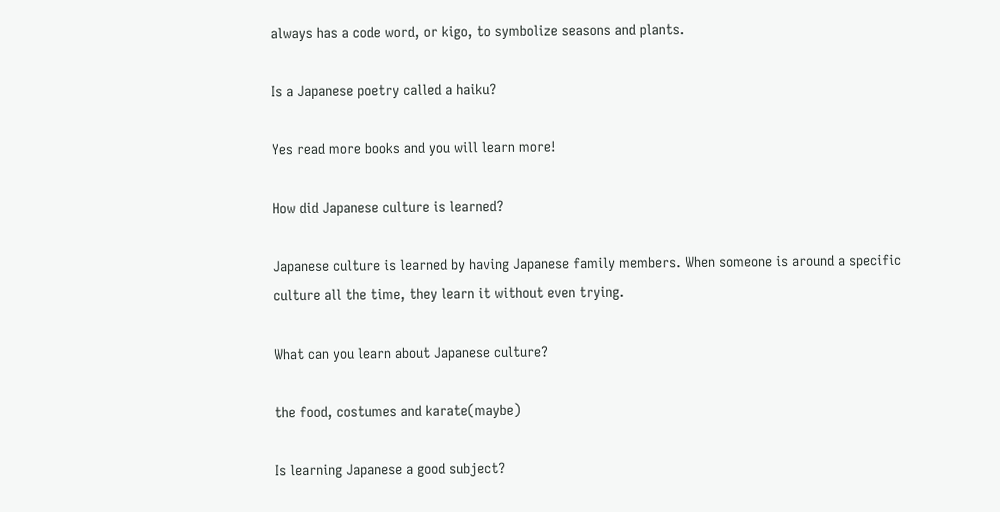always has a code word, or kigo, to symbolize seasons and plants.

Is a Japanese poetry called a haiku?

Yes read more books and you will learn more!

How did Japanese culture is learned?

Japanese culture is learned by having Japanese family members. When someone is around a specific culture all the time, they learn it without even trying.

What can you learn about Japanese culture?

the food, costumes and karate(maybe)

Is learning Japanese a good subject?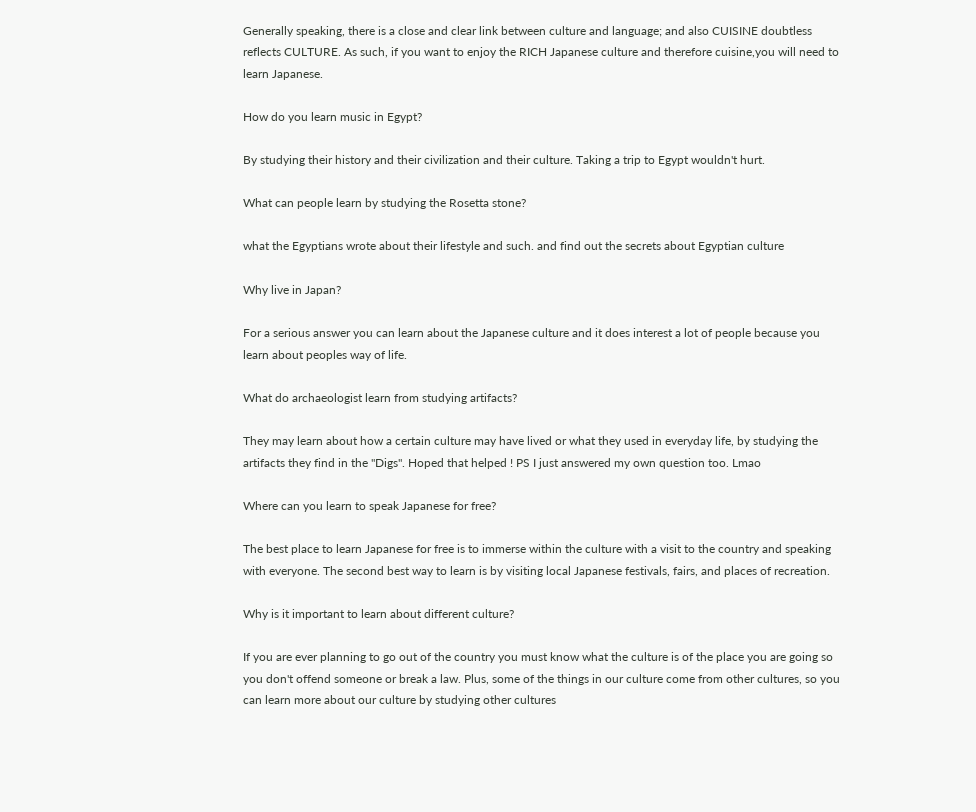Generally speaking, there is a close and clear link between culture and language; and also CUISINE doubtless reflects CULTURE. As such, if you want to enjoy the RICH Japanese culture and therefore cuisine,you will need to learn Japanese.

How do you learn music in Egypt?

By studying their history and their civilization and their culture. Taking a trip to Egypt wouldn't hurt.

What can people learn by studying the Rosetta stone?

what the Egyptians wrote about their lifestyle and such. and find out the secrets about Egyptian culture

Why live in Japan?

For a serious answer you can learn about the Japanese culture and it does interest a lot of people because you learn about peoples way of life.

What do archaeologist learn from studying artifacts?

They may learn about how a certain culture may have lived or what they used in everyday life, by studying the artifacts they find in the "Digs". Hoped that helped ! PS I just answered my own question too. Lmao

Where can you learn to speak Japanese for free?

The best place to learn Japanese for free is to immerse within the culture with a visit to the country and speaking with everyone. The second best way to learn is by visiting local Japanese festivals, fairs, and places of recreation.

Why is it important to learn about different culture?

If you are ever planning to go out of the country you must know what the culture is of the place you are going so you don't offend someone or break a law. Plus, some of the things in our culture come from other cultures, so you can learn more about our culture by studying other cultures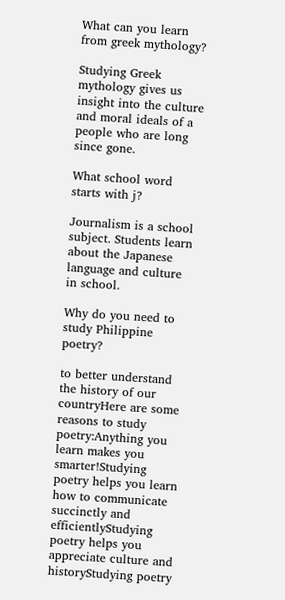What can you learn from greek mythology?

Studying Greek mythology gives us insight into the culture and moral ideals of a people who are long since gone.

What school word starts with j?

Journalism is a school subject. Students learn about the Japanese language and culture in school.

Why do you need to study Philippine poetry?

to better understand the history of our countryHere are some reasons to study poetry:Anything you learn makes you smarter!Studying poetry helps you learn how to communicate succinctly and efficientlyStudying poetry helps you appreciate culture and historyStudying poetry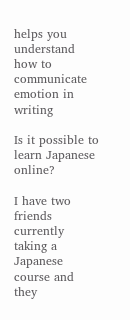helps you understand how to communicate emotion in writing

Is it possible to learn Japanese online?

I have two friends currently taking a Japanese course and they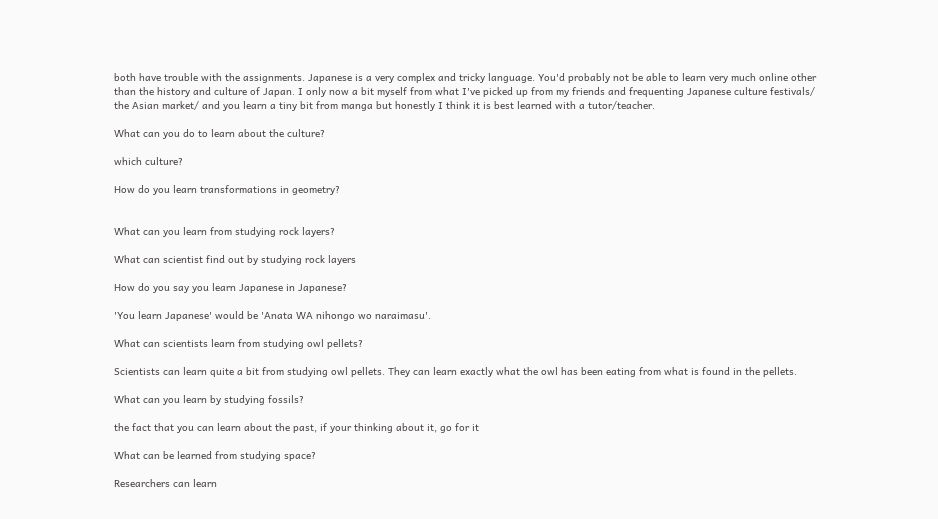both have trouble with the assignments. Japanese is a very complex and tricky language. You'd probably not be able to learn very much online other than the history and culture of Japan. I only now a bit myself from what I've picked up from my friends and frequenting Japanese culture festivals/ the Asian market/ and you learn a tiny bit from manga but honestly I think it is best learned with a tutor/teacher.

What can you do to learn about the culture?

which culture?

How do you learn transformations in geometry?


What can you learn from studying rock layers?

What can scientist find out by studying rock layers

How do you say you learn Japanese in Japanese?

'You learn Japanese' would be 'Anata WA nihongo wo naraimasu'.

What can scientists learn from studying owl pellets?

Scientists can learn quite a bit from studying owl pellets. They can learn exactly what the owl has been eating from what is found in the pellets.

What can you learn by studying fossils?

the fact that you can learn about the past, if your thinking about it, go for it

What can be learned from studying space?

Researchers can learn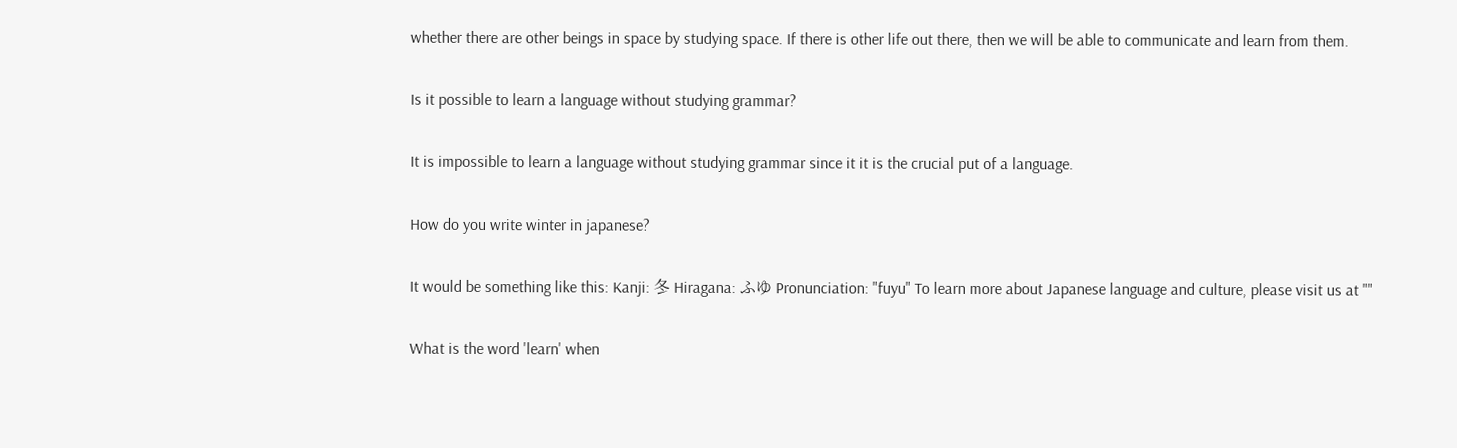whether there are other beings in space by studying space. If there is other life out there, then we will be able to communicate and learn from them.

Is it possible to learn a language without studying grammar?

It is impossible to learn a language without studying grammar since it it is the crucial put of a language.

How do you write winter in japanese?

It would be something like this: Kanji: 冬 Hiragana: ふゆ Pronunciation: "fuyu" To learn more about Japanese language and culture, please visit us at ""

What is the word 'learn' when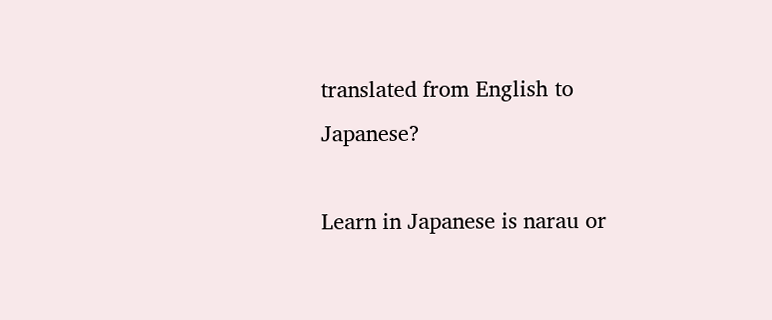translated from English to Japanese?

Learn in Japanese is narau or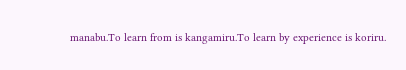manabu.To learn from is kangamiru.To learn by experience is koriru.